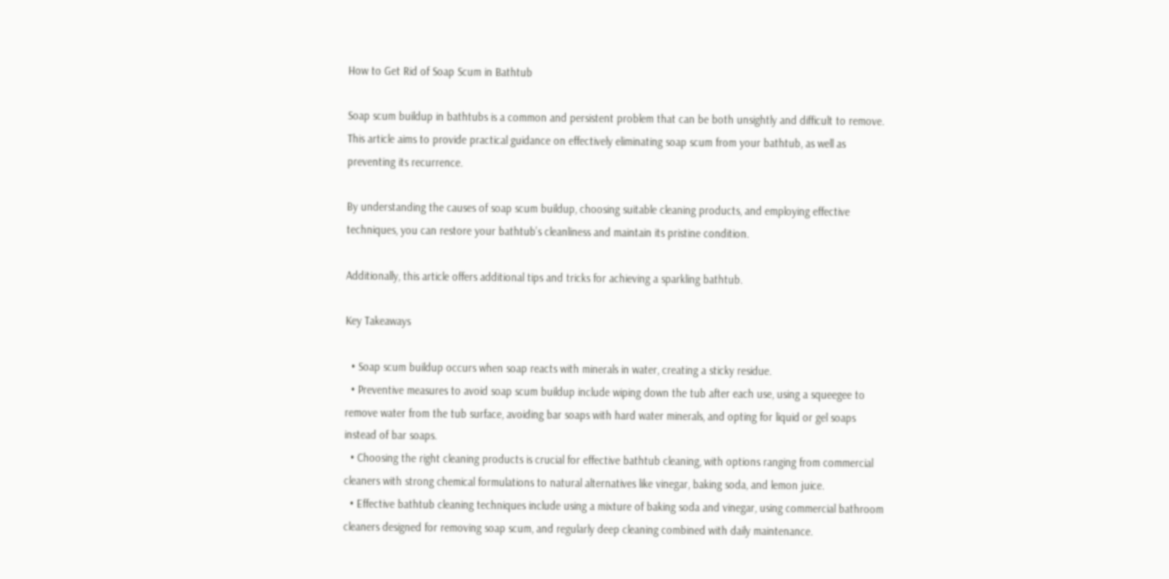How to Get Rid of Soap Scum in Bathtub

Soap scum buildup in bathtubs is a common and persistent problem that can be both unsightly and difficult to remove. This article aims to provide practical guidance on effectively eliminating soap scum from your bathtub, as well as preventing its recurrence.

By understanding the causes of soap scum buildup, choosing suitable cleaning products, and employing effective techniques, you can restore your bathtub’s cleanliness and maintain its pristine condition.

Additionally, this article offers additional tips and tricks for achieving a sparkling bathtub.

Key Takeaways

  • Soap scum buildup occurs when soap reacts with minerals in water, creating a sticky residue.
  • Preventive measures to avoid soap scum buildup include wiping down the tub after each use, using a squeegee to remove water from the tub surface, avoiding bar soaps with hard water minerals, and opting for liquid or gel soaps instead of bar soaps.
  • Choosing the right cleaning products is crucial for effective bathtub cleaning, with options ranging from commercial cleaners with strong chemical formulations to natural alternatives like vinegar, baking soda, and lemon juice.
  • Effective bathtub cleaning techniques include using a mixture of baking soda and vinegar, using commercial bathroom cleaners designed for removing soap scum, and regularly deep cleaning combined with daily maintenance.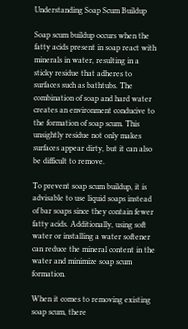Understanding Soap Scum Buildup

Soap scum buildup occurs when the fatty acids present in soap react with minerals in water, resulting in a sticky residue that adheres to surfaces such as bathtubs. The combination of soap and hard water creates an environment conducive to the formation of soap scum. This unsightly residue not only makes surfaces appear dirty, but it can also be difficult to remove.

To prevent soap scum buildup, it is advisable to use liquid soaps instead of bar soaps since they contain fewer fatty acids. Additionally, using soft water or installing a water softener can reduce the mineral content in the water and minimize soap scum formation.

When it comes to removing existing soap scum, there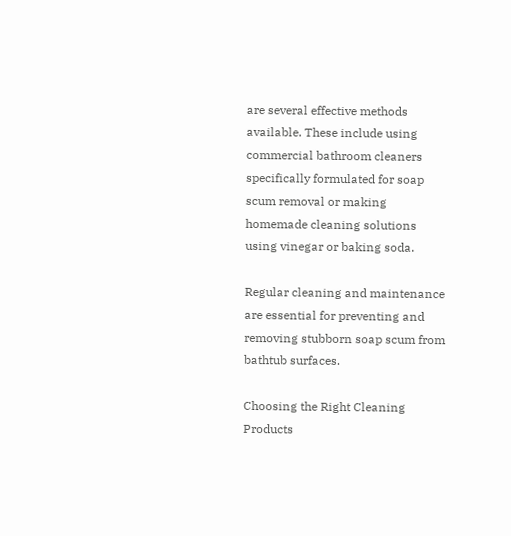are several effective methods available. These include using commercial bathroom cleaners specifically formulated for soap scum removal or making homemade cleaning solutions using vinegar or baking soda.

Regular cleaning and maintenance are essential for preventing and removing stubborn soap scum from bathtub surfaces.

Choosing the Right Cleaning Products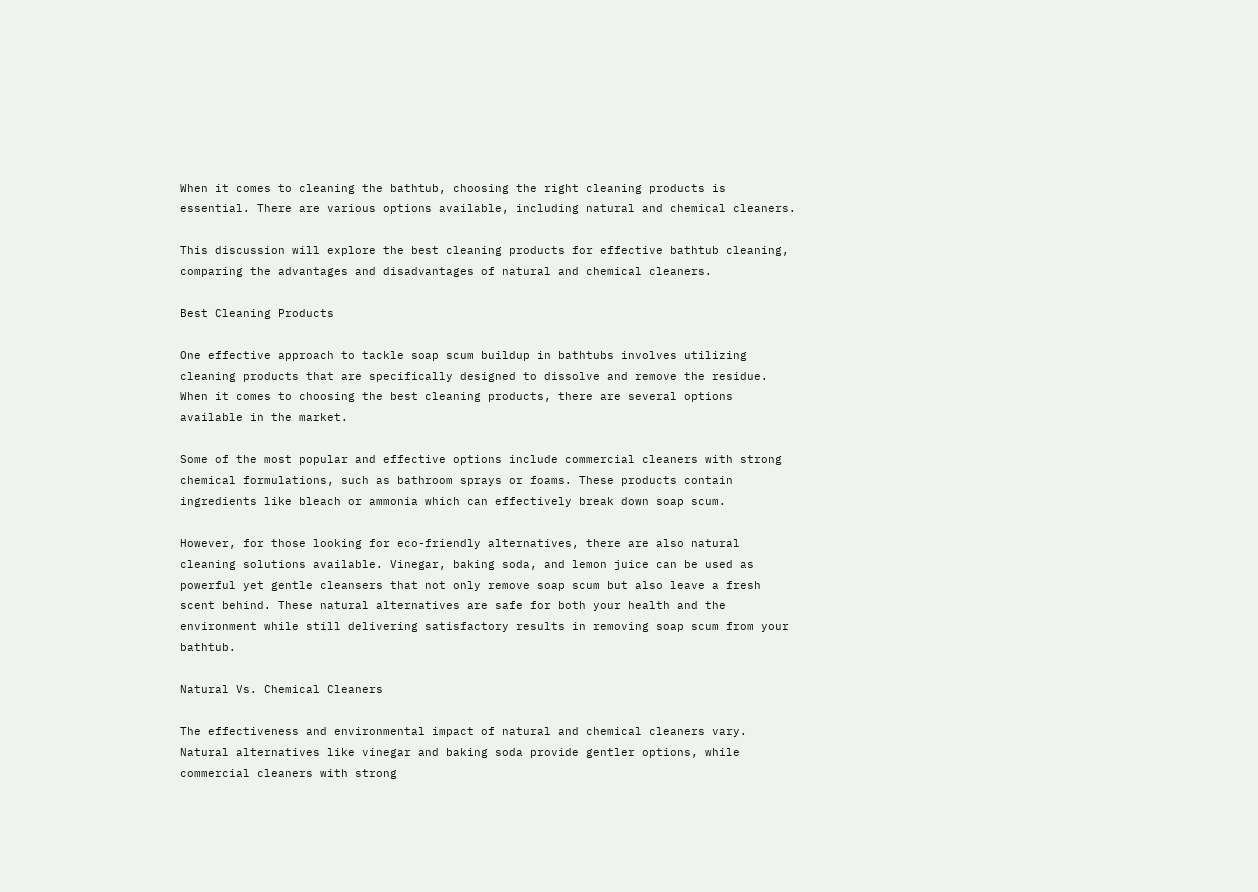When it comes to cleaning the bathtub, choosing the right cleaning products is essential. There are various options available, including natural and chemical cleaners.

This discussion will explore the best cleaning products for effective bathtub cleaning, comparing the advantages and disadvantages of natural and chemical cleaners.

Best Cleaning Products

One effective approach to tackle soap scum buildup in bathtubs involves utilizing cleaning products that are specifically designed to dissolve and remove the residue. When it comes to choosing the best cleaning products, there are several options available in the market.

Some of the most popular and effective options include commercial cleaners with strong chemical formulations, such as bathroom sprays or foams. These products contain ingredients like bleach or ammonia which can effectively break down soap scum.

However, for those looking for eco-friendly alternatives, there are also natural cleaning solutions available. Vinegar, baking soda, and lemon juice can be used as powerful yet gentle cleansers that not only remove soap scum but also leave a fresh scent behind. These natural alternatives are safe for both your health and the environment while still delivering satisfactory results in removing soap scum from your bathtub.

Natural Vs. Chemical Cleaners

The effectiveness and environmental impact of natural and chemical cleaners vary. Natural alternatives like vinegar and baking soda provide gentler options, while commercial cleaners with strong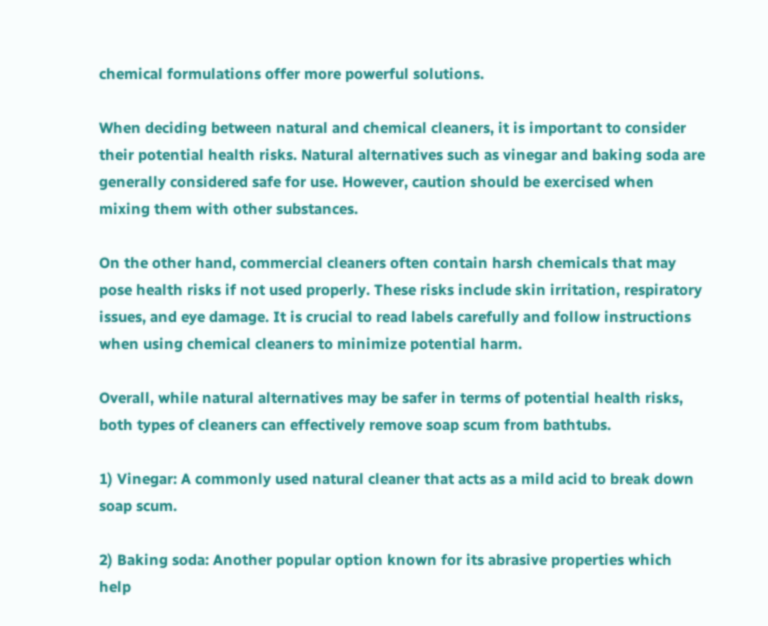chemical formulations offer more powerful solutions.

When deciding between natural and chemical cleaners, it is important to consider their potential health risks. Natural alternatives such as vinegar and baking soda are generally considered safe for use. However, caution should be exercised when mixing them with other substances.

On the other hand, commercial cleaners often contain harsh chemicals that may pose health risks if not used properly. These risks include skin irritation, respiratory issues, and eye damage. It is crucial to read labels carefully and follow instructions when using chemical cleaners to minimize potential harm.

Overall, while natural alternatives may be safer in terms of potential health risks, both types of cleaners can effectively remove soap scum from bathtubs.

1) Vinegar: A commonly used natural cleaner that acts as a mild acid to break down soap scum.

2) Baking soda: Another popular option known for its abrasive properties which help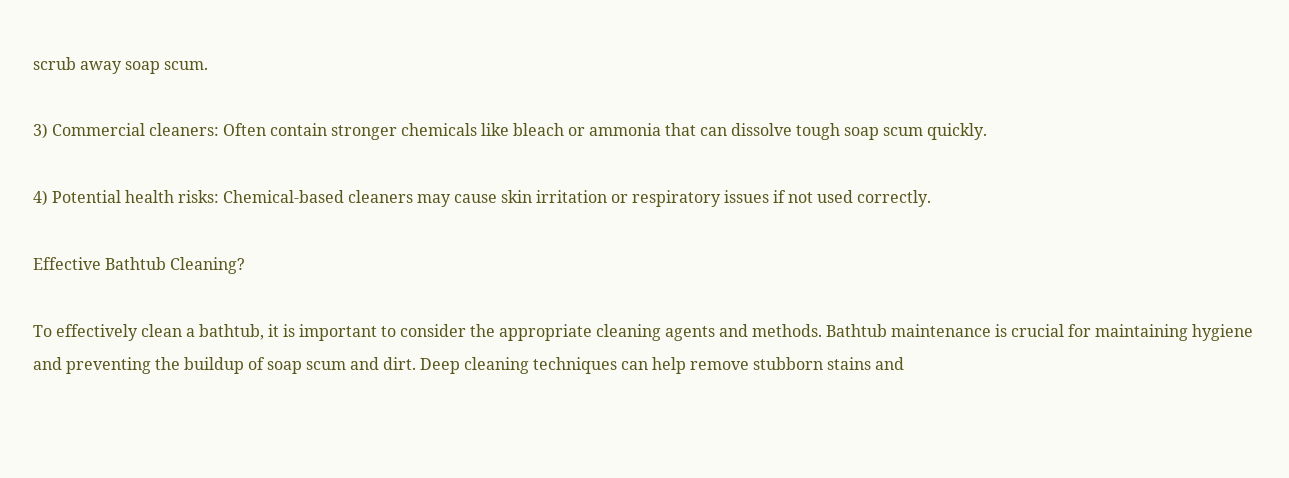scrub away soap scum.

3) Commercial cleaners: Often contain stronger chemicals like bleach or ammonia that can dissolve tough soap scum quickly.

4) Potential health risks: Chemical-based cleaners may cause skin irritation or respiratory issues if not used correctly.

Effective Bathtub Cleaning?

To effectively clean a bathtub, it is important to consider the appropriate cleaning agents and methods. Bathtub maintenance is crucial for maintaining hygiene and preventing the buildup of soap scum and dirt. Deep cleaning techniques can help remove stubborn stains and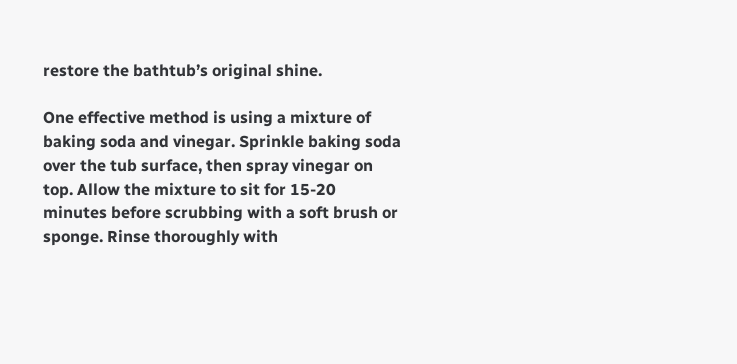restore the bathtub’s original shine.

One effective method is using a mixture of baking soda and vinegar. Sprinkle baking soda over the tub surface, then spray vinegar on top. Allow the mixture to sit for 15-20 minutes before scrubbing with a soft brush or sponge. Rinse thoroughly with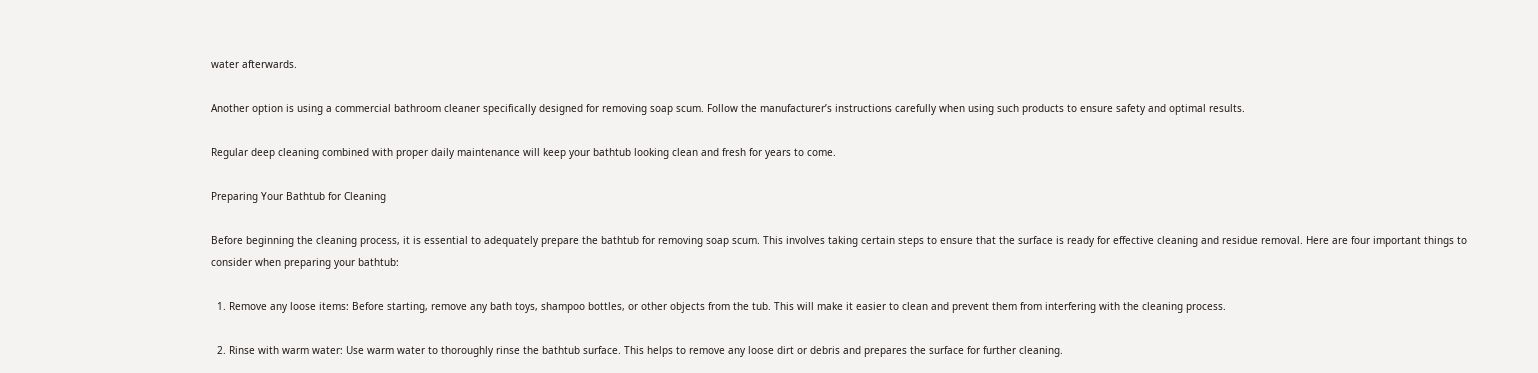water afterwards.

Another option is using a commercial bathroom cleaner specifically designed for removing soap scum. Follow the manufacturer’s instructions carefully when using such products to ensure safety and optimal results.

Regular deep cleaning combined with proper daily maintenance will keep your bathtub looking clean and fresh for years to come.

Preparing Your Bathtub for Cleaning

Before beginning the cleaning process, it is essential to adequately prepare the bathtub for removing soap scum. This involves taking certain steps to ensure that the surface is ready for effective cleaning and residue removal. Here are four important things to consider when preparing your bathtub:

  1. Remove any loose items: Before starting, remove any bath toys, shampoo bottles, or other objects from the tub. This will make it easier to clean and prevent them from interfering with the cleaning process.

  2. Rinse with warm water: Use warm water to thoroughly rinse the bathtub surface. This helps to remove any loose dirt or debris and prepares the surface for further cleaning.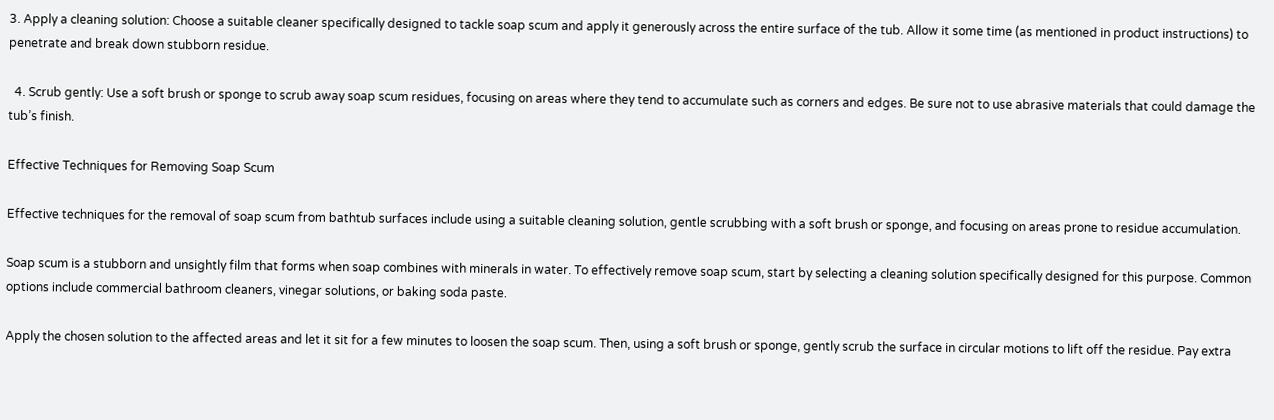3. Apply a cleaning solution: Choose a suitable cleaner specifically designed to tackle soap scum and apply it generously across the entire surface of the tub. Allow it some time (as mentioned in product instructions) to penetrate and break down stubborn residue.

  4. Scrub gently: Use a soft brush or sponge to scrub away soap scum residues, focusing on areas where they tend to accumulate such as corners and edges. Be sure not to use abrasive materials that could damage the tub’s finish.

Effective Techniques for Removing Soap Scum

Effective techniques for the removal of soap scum from bathtub surfaces include using a suitable cleaning solution, gentle scrubbing with a soft brush or sponge, and focusing on areas prone to residue accumulation.

Soap scum is a stubborn and unsightly film that forms when soap combines with minerals in water. To effectively remove soap scum, start by selecting a cleaning solution specifically designed for this purpose. Common options include commercial bathroom cleaners, vinegar solutions, or baking soda paste.

Apply the chosen solution to the affected areas and let it sit for a few minutes to loosen the soap scum. Then, using a soft brush or sponge, gently scrub the surface in circular motions to lift off the residue. Pay extra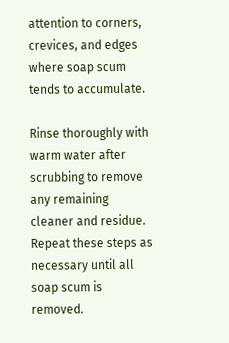attention to corners, crevices, and edges where soap scum tends to accumulate.

Rinse thoroughly with warm water after scrubbing to remove any remaining cleaner and residue. Repeat these steps as necessary until all soap scum is removed.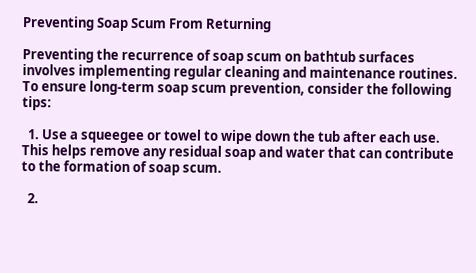Preventing Soap Scum From Returning

Preventing the recurrence of soap scum on bathtub surfaces involves implementing regular cleaning and maintenance routines. To ensure long-term soap scum prevention, consider the following tips:

  1. Use a squeegee or towel to wipe down the tub after each use. This helps remove any residual soap and water that can contribute to the formation of soap scum.

  2.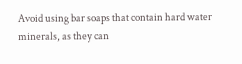Avoid using bar soaps that contain hard water minerals, as they can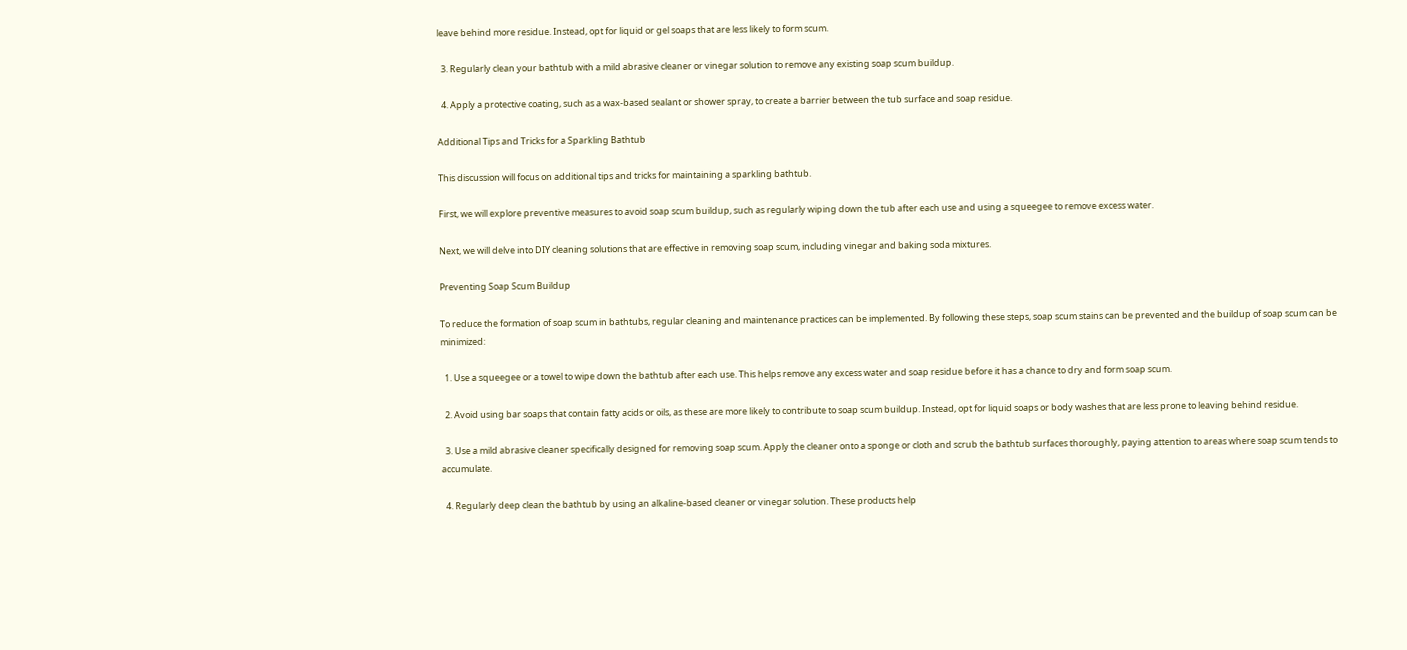leave behind more residue. Instead, opt for liquid or gel soaps that are less likely to form scum.

  3. Regularly clean your bathtub with a mild abrasive cleaner or vinegar solution to remove any existing soap scum buildup.

  4. Apply a protective coating, such as a wax-based sealant or shower spray, to create a barrier between the tub surface and soap residue.

Additional Tips and Tricks for a Sparkling Bathtub

This discussion will focus on additional tips and tricks for maintaining a sparkling bathtub.

First, we will explore preventive measures to avoid soap scum buildup, such as regularly wiping down the tub after each use and using a squeegee to remove excess water.

Next, we will delve into DIY cleaning solutions that are effective in removing soap scum, including vinegar and baking soda mixtures.

Preventing Soap Scum Buildup

To reduce the formation of soap scum in bathtubs, regular cleaning and maintenance practices can be implemented. By following these steps, soap scum stains can be prevented and the buildup of soap scum can be minimized:

  1. Use a squeegee or a towel to wipe down the bathtub after each use. This helps remove any excess water and soap residue before it has a chance to dry and form soap scum.

  2. Avoid using bar soaps that contain fatty acids or oils, as these are more likely to contribute to soap scum buildup. Instead, opt for liquid soaps or body washes that are less prone to leaving behind residue.

  3. Use a mild abrasive cleaner specifically designed for removing soap scum. Apply the cleaner onto a sponge or cloth and scrub the bathtub surfaces thoroughly, paying attention to areas where soap scum tends to accumulate.

  4. Regularly deep clean the bathtub by using an alkaline-based cleaner or vinegar solution. These products help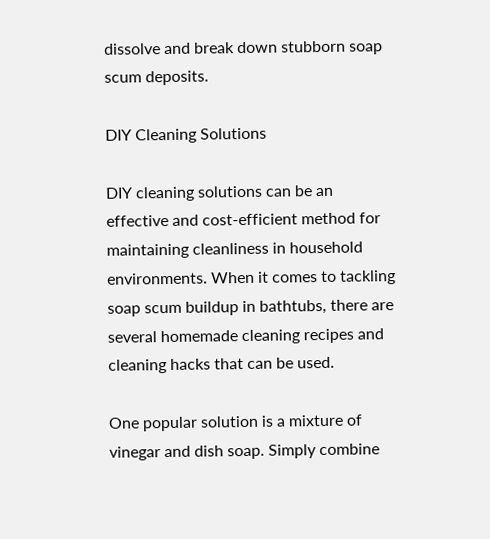dissolve and break down stubborn soap scum deposits.

DIY Cleaning Solutions

DIY cleaning solutions can be an effective and cost-efficient method for maintaining cleanliness in household environments. When it comes to tackling soap scum buildup in bathtubs, there are several homemade cleaning recipes and cleaning hacks that can be used.

One popular solution is a mixture of vinegar and dish soap. Simply combine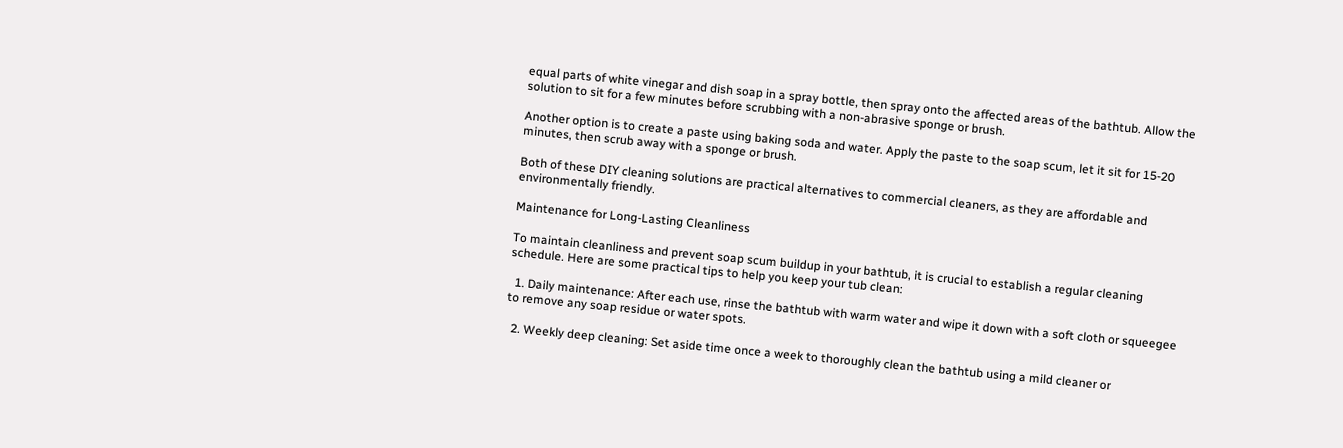equal parts of white vinegar and dish soap in a spray bottle, then spray onto the affected areas of the bathtub. Allow the solution to sit for a few minutes before scrubbing with a non-abrasive sponge or brush.

Another option is to create a paste using baking soda and water. Apply the paste to the soap scum, let it sit for 15-20 minutes, then scrub away with a sponge or brush.

Both of these DIY cleaning solutions are practical alternatives to commercial cleaners, as they are affordable and environmentally friendly.

Maintenance for Long-Lasting Cleanliness

To maintain cleanliness and prevent soap scum buildup in your bathtub, it is crucial to establish a regular cleaning schedule. Here are some practical tips to help you keep your tub clean:

  1. Daily maintenance: After each use, rinse the bathtub with warm water and wipe it down with a soft cloth or squeegee to remove any soap residue or water spots.

  2. Weekly deep cleaning: Set aside time once a week to thoroughly clean the bathtub using a mild cleaner or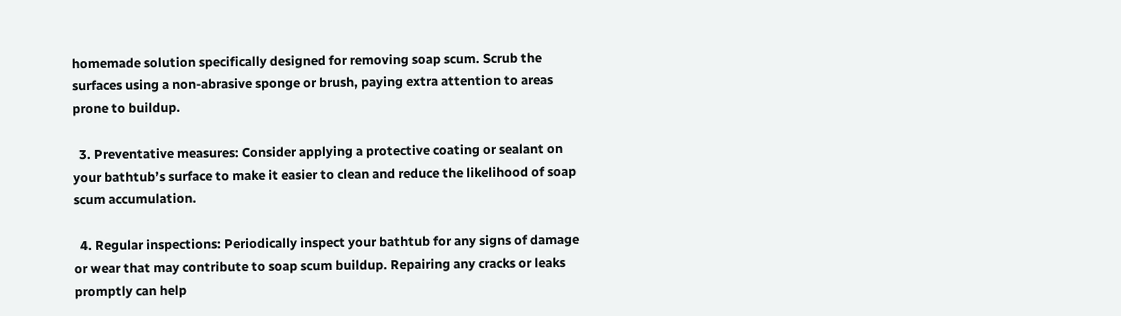homemade solution specifically designed for removing soap scum. Scrub the surfaces using a non-abrasive sponge or brush, paying extra attention to areas prone to buildup.

  3. Preventative measures: Consider applying a protective coating or sealant on your bathtub’s surface to make it easier to clean and reduce the likelihood of soap scum accumulation.

  4. Regular inspections: Periodically inspect your bathtub for any signs of damage or wear that may contribute to soap scum buildup. Repairing any cracks or leaks promptly can help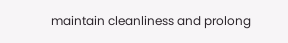maintain cleanliness and prolong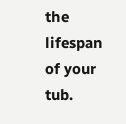the lifespan of your tub.